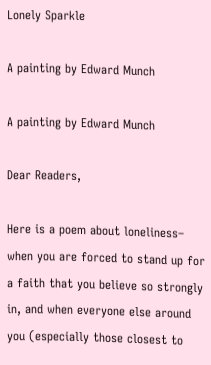Lonely Sparkle

A painting by Edward Munch

A painting by Edward Munch

Dear Readers,

Here is a poem about loneliness– when you are forced to stand up for a faith that you believe so strongly in, and when everyone else around you (especially those closest to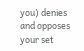you) denies and opposes your set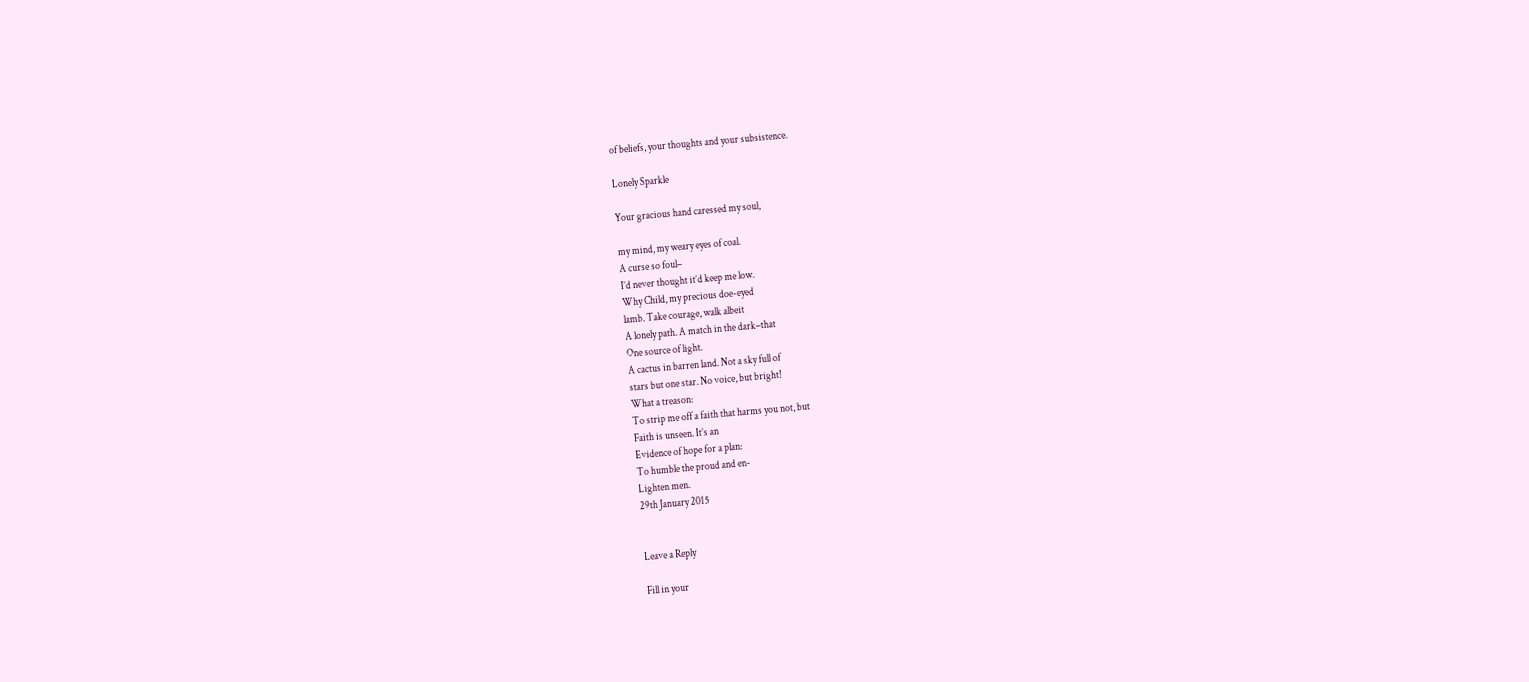of beliefs, your thoughts and your subsistence.

Lonely Sparkle

Your gracious hand caressed my soul,

my mind, my weary eyes of coal.
A curse so foul–
I’d never thought it’d keep me low.
Why Child, my precious doe-eyed
lamb. Take courage, walk albeit
A lonely path. A match in the dark–that
One source of light.
A cactus in barren land. Not a sky full of
stars but one star. No voice, but bright!
What a treason:
To strip me off a faith that harms you not, but
Faith is unseen. It’s an
Evidence of hope for a plan:
To humble the proud and en-
Lighten men.
29th January 2015


Leave a Reply

Fill in your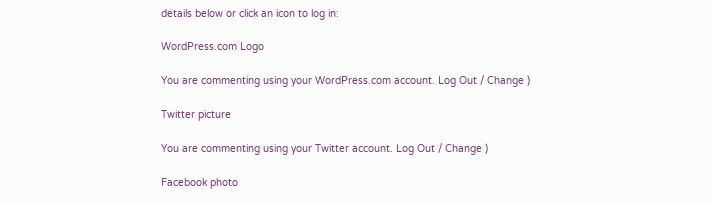details below or click an icon to log in:

WordPress.com Logo

You are commenting using your WordPress.com account. Log Out / Change )

Twitter picture

You are commenting using your Twitter account. Log Out / Change )

Facebook photo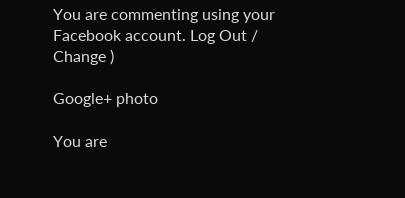You are commenting using your Facebook account. Log Out / Change )

Google+ photo

You are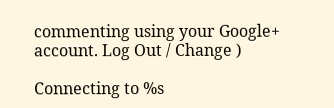commenting using your Google+ account. Log Out / Change )

Connecting to %s